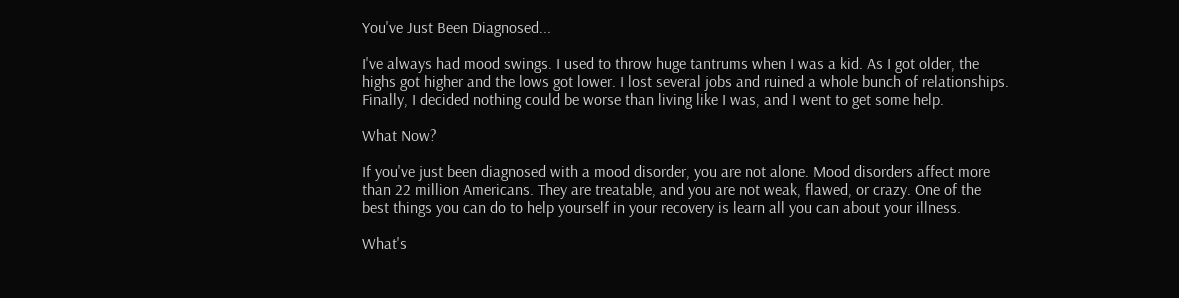You've Just Been Diagnosed...

I've always had mood swings. I used to throw huge tantrums when I was a kid. As I got older, the highs got higher and the lows got lower. I lost several jobs and ruined a whole bunch of relationships. Finally, I decided nothing could be worse than living like I was, and I went to get some help.

What Now?

If you've just been diagnosed with a mood disorder, you are not alone. Mood disorders affect more than 22 million Americans. They are treatable, and you are not weak, flawed, or crazy. One of the best things you can do to help yourself in your recovery is learn all you can about your illness.

What's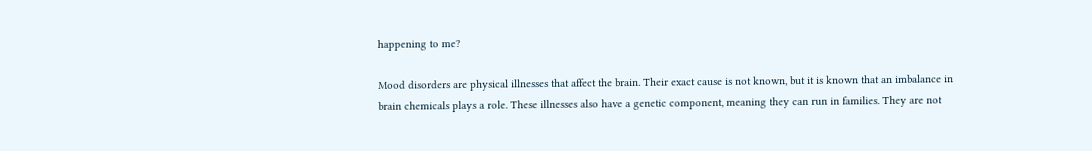happening to me?

Mood disorders are physical illnesses that affect the brain. Their exact cause is not known, but it is known that an imbalance in brain chemicals plays a role. These illnesses also have a genetic component, meaning they can run in families. They are not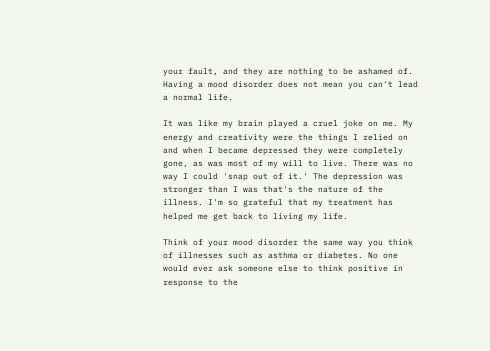your fault, and they are nothing to be ashamed of. Having a mood disorder does not mean you can't lead a normal life.

It was like my brain played a cruel joke on me. My energy and creativity were the things I relied on and when I became depressed they were completely gone, as was most of my will to live. There was no way I could 'snap out of it.' The depression was stronger than I was that's the nature of the illness. I'm so grateful that my treatment has helped me get back to living my life.

Think of your mood disorder the same way you think of illnesses such as asthma or diabetes. No one would ever ask someone else to think positive in response to the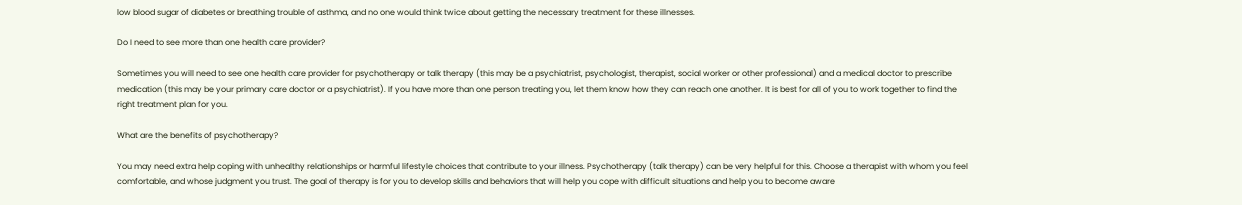low blood sugar of diabetes or breathing trouble of asthma, and no one would think twice about getting the necessary treatment for these illnesses.

Do I need to see more than one health care provider?

Sometimes you will need to see one health care provider for psychotherapy or talk therapy (this may be a psychiatrist, psychologist, therapist, social worker or other professional) and a medical doctor to prescribe medication (this may be your primary care doctor or a psychiatrist). If you have more than one person treating you, let them know how they can reach one another. It is best for all of you to work together to find the right treatment plan for you.

What are the benefits of psychotherapy?

You may need extra help coping with unhealthy relationships or harmful lifestyle choices that contribute to your illness. Psychotherapy (talk therapy) can be very helpful for this. Choose a therapist with whom you feel comfortable, and whose judgment you trust. The goal of therapy is for you to develop skills and behaviors that will help you cope with difficult situations and help you to become aware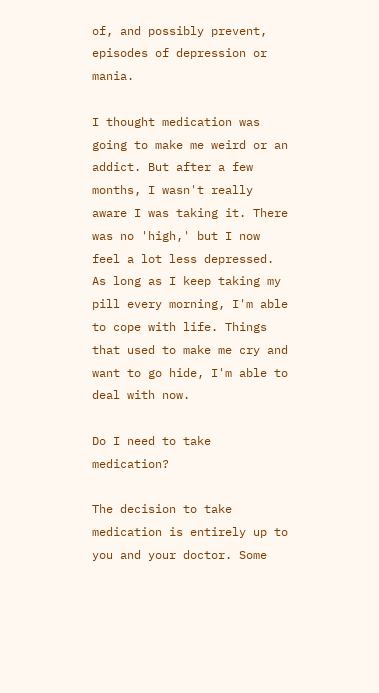of, and possibly prevent, episodes of depression or mania.

I thought medication was going to make me weird or an addict. But after a few months, I wasn't really aware I was taking it. There was no 'high,' but I now feel a lot less depressed. As long as I keep taking my pill every morning, I'm able to cope with life. Things that used to make me cry and want to go hide, I'm able to deal with now.

Do I need to take medication?

The decision to take medication is entirely up to you and your doctor. Some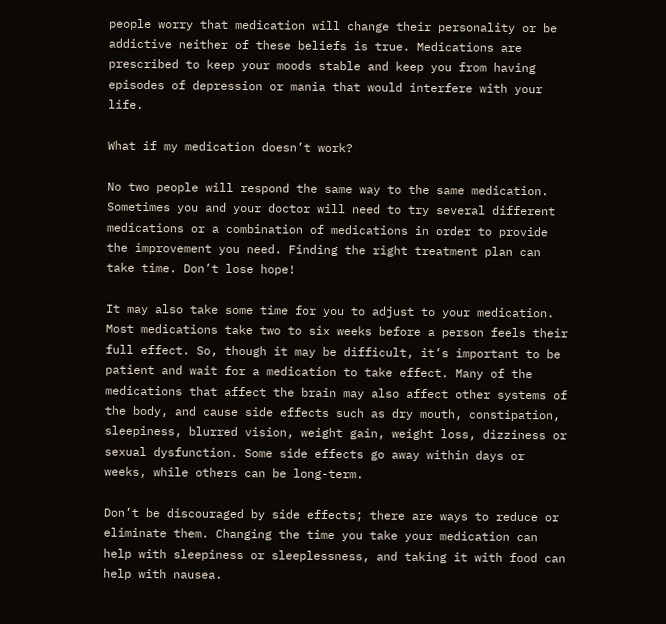people worry that medication will change their personality or be addictive neither of these beliefs is true. Medications are prescribed to keep your moods stable and keep you from having episodes of depression or mania that would interfere with your life.

What if my medication doesn’t work?

No two people will respond the same way to the same medication. Sometimes you and your doctor will need to try several different medications or a combination of medications in order to provide the improvement you need. Finding the right treatment plan can take time. Don’t lose hope!

It may also take some time for you to adjust to your medication. Most medications take two to six weeks before a person feels their full effect. So, though it may be difficult, it’s important to be patient and wait for a medication to take effect. Many of the medications that affect the brain may also affect other systems of the body, and cause side effects such as dry mouth, constipation, sleepiness, blurred vision, weight gain, weight loss, dizziness or sexual dysfunction. Some side effects go away within days or weeks, while others can be long-term.

Don’t be discouraged by side effects; there are ways to reduce or eliminate them. Changing the time you take your medication can help with sleepiness or sleeplessness, and taking it with food can help with nausea.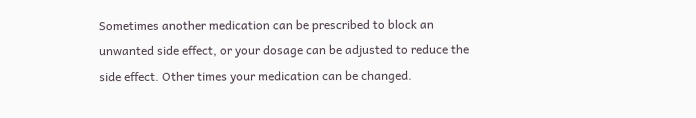Sometimes another medication can be prescribed to block an unwanted side effect, or your dosage can be adjusted to reduce the side effect. Other times your medication can be changed.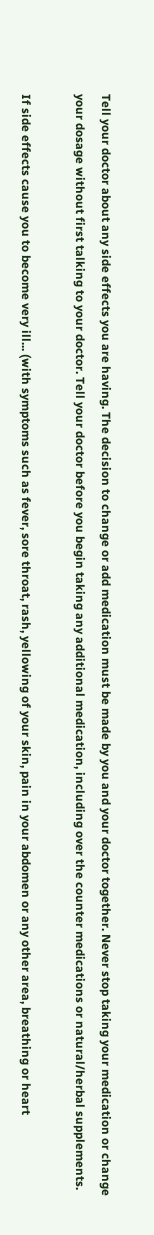Tell your doctor about any side effects you are having. The decision to change or add medication must be made by you and your doctor together. Never stop taking your medication or change your dosage without first talking to your doctor. Tell your doctor before you begin taking any additional medication, including over the counter medications or natural/herbal supplements.

If side effects cause you to become very ill... (with symptoms such as fever, sore throat, rash, yellowing of your skin, pain in your abdomen or any other area, breathing or heart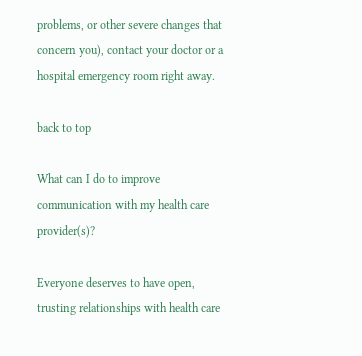problems, or other severe changes that concern you), contact your doctor or a hospital emergency room right away.

back to top

What can I do to improve communication with my health care provider(s)?

Everyone deserves to have open, trusting relationships with health care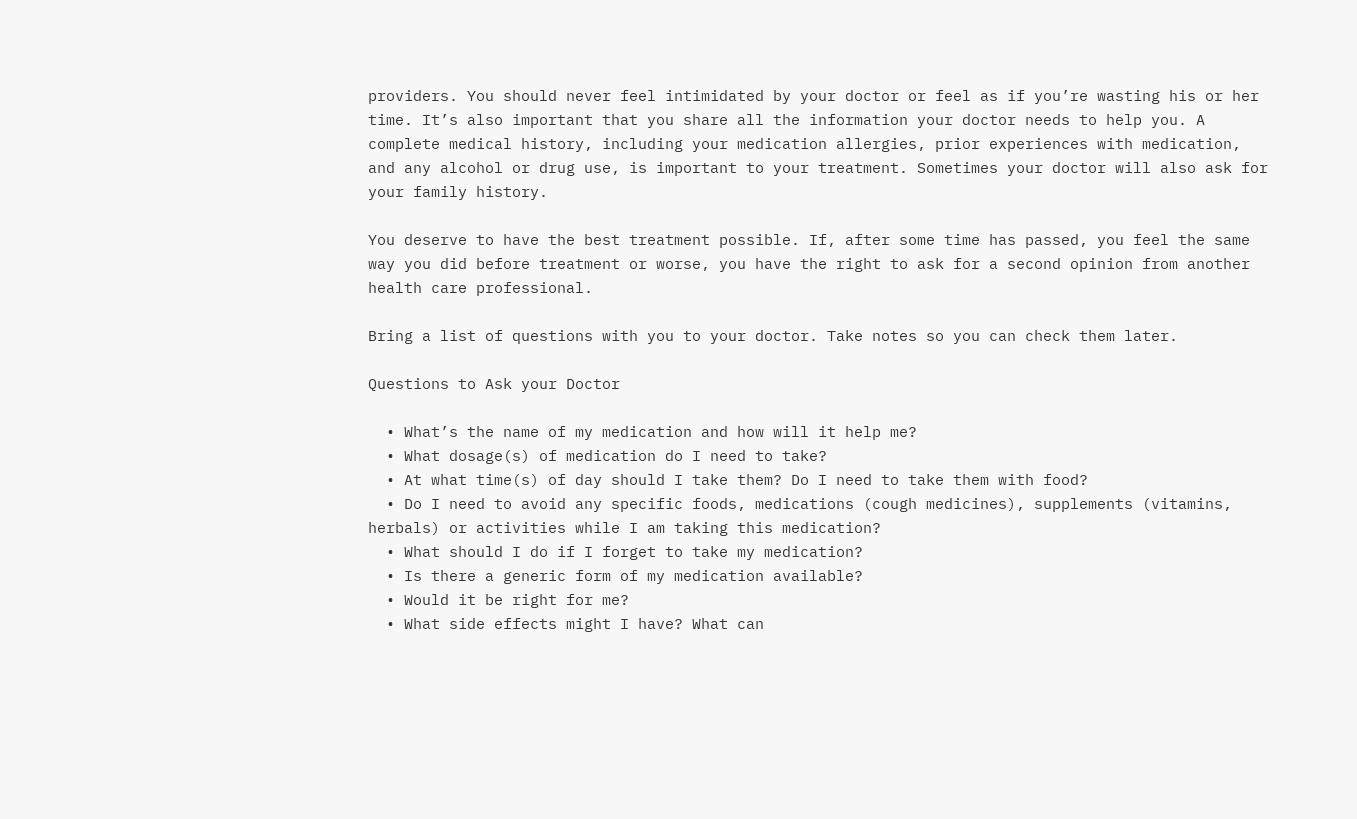providers. You should never feel intimidated by your doctor or feel as if you’re wasting his or her time. It’s also important that you share all the information your doctor needs to help you. A complete medical history, including your medication allergies, prior experiences with medication, and any alcohol or drug use, is important to your treatment. Sometimes your doctor will also ask for your family history.

You deserve to have the best treatment possible. If, after some time has passed, you feel the same way you did before treatment or worse, you have the right to ask for a second opinion from another health care professional.

Bring a list of questions with you to your doctor. Take notes so you can check them later.

Questions to Ask your Doctor

  • What’s the name of my medication and how will it help me?
  • What dosage(s) of medication do I need to take?
  • At what time(s) of day should I take them? Do I need to take them with food?
  • Do I need to avoid any specific foods, medications (cough medicines), supplements (vitamins, herbals) or activities while I am taking this medication?
  • What should I do if I forget to take my medication?
  • Is there a generic form of my medication available?
  • Would it be right for me?
  • What side effects might I have? What can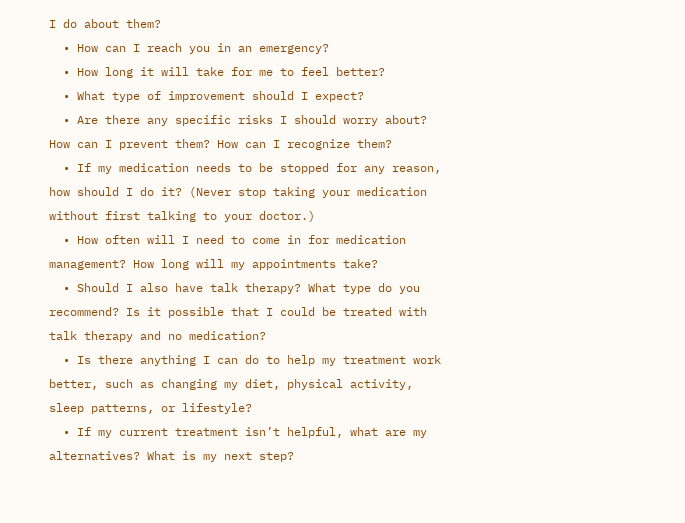I do about them?
  • How can I reach you in an emergency?
  • How long it will take for me to feel better?
  • What type of improvement should I expect?
  • Are there any specific risks I should worry about? How can I prevent them? How can I recognize them?
  • If my medication needs to be stopped for any reason, how should I do it? (Never stop taking your medication without first talking to your doctor.)
  • How often will I need to come in for medication management? How long will my appointments take?
  • Should I also have talk therapy? What type do you recommend? Is it possible that I could be treated with talk therapy and no medication?
  • Is there anything I can do to help my treatment work better, such as changing my diet, physical activity, sleep patterns, or lifestyle?
  • If my current treatment isn’t helpful, what are my alternatives? What is my next step?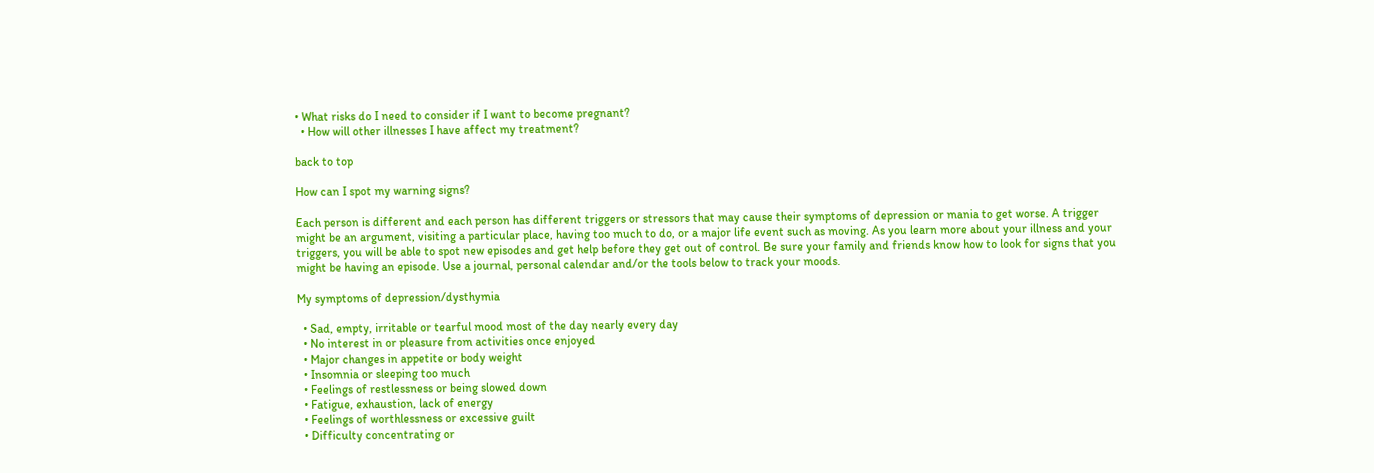• What risks do I need to consider if I want to become pregnant?
  • How will other illnesses I have affect my treatment?

back to top

How can I spot my warning signs?

Each person is different and each person has different triggers or stressors that may cause their symptoms of depression or mania to get worse. A trigger might be an argument, visiting a particular place, having too much to do, or a major life event such as moving. As you learn more about your illness and your triggers, you will be able to spot new episodes and get help before they get out of control. Be sure your family and friends know how to look for signs that you might be having an episode. Use a journal, personal calendar and/or the tools below to track your moods.

My symptoms of depression/dysthymia

  • Sad, empty, irritable or tearful mood most of the day nearly every day
  • No interest in or pleasure from activities once enjoyed
  • Major changes in appetite or body weight
  • Insomnia or sleeping too much
  • Feelings of restlessness or being slowed down
  • Fatigue, exhaustion, lack of energy
  • Feelings of worthlessness or excessive guilt
  • Difficulty concentrating or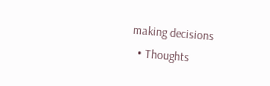making decisions
  • Thoughts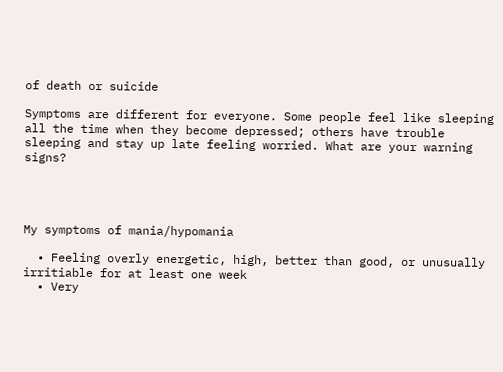of death or suicide

Symptoms are different for everyone. Some people feel like sleeping all the time when they become depressed; others have trouble sleeping and stay up late feeling worried. What are your warning signs?




My symptoms of mania/hypomania

  • Feeling overly energetic, high, better than good, or unusually irritiable for at least one week
  • Very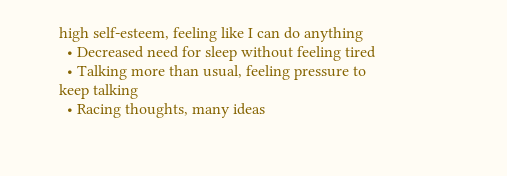high self-esteem, feeling like I can do anything
  • Decreased need for sleep without feeling tired
  • Talking more than usual, feeling pressure to keep talking
  • Racing thoughts, many ideas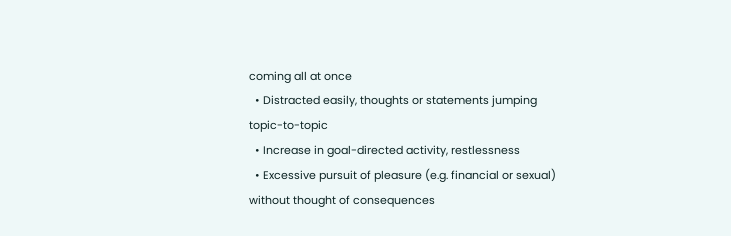coming all at once
  • Distracted easily, thoughts or statements jumping topic-to-topic
  • Increase in goal-directed activity, restlessness
  • Excessive pursuit of pleasure (e.g. financial or sexual) without thought of consequences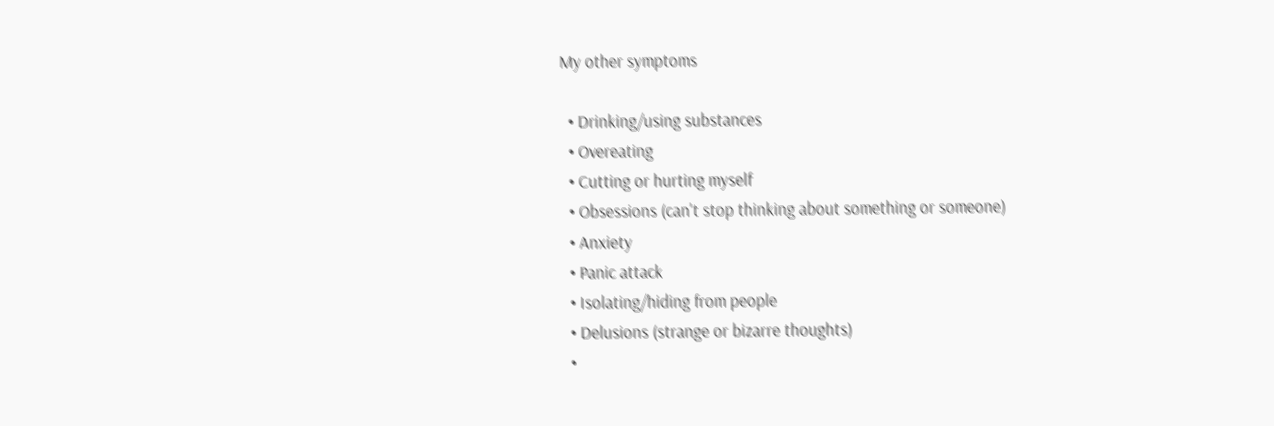My other symptoms

  • Drinking/using substances
  • Overeating
  • Cutting or hurting myself
  • Obsessions (can't stop thinking about something or someone)
  • Anxiety
  • Panic attack
  • Isolating/hiding from people
  • Delusions (strange or bizarre thoughts)
  •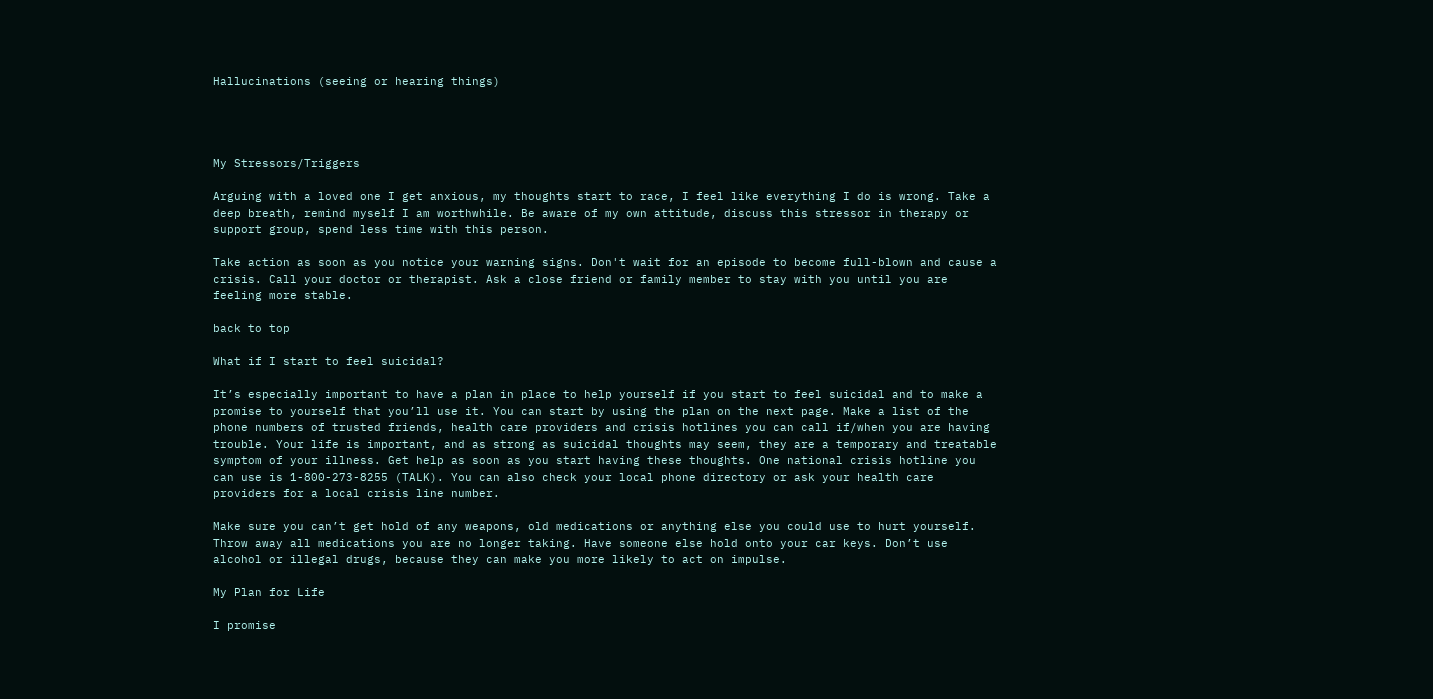Hallucinations (seeing or hearing things)




My Stressors/Triggers

Arguing with a loved one I get anxious, my thoughts start to race, I feel like everything I do is wrong. Take a deep breath, remind myself I am worthwhile. Be aware of my own attitude, discuss this stressor in therapy or support group, spend less time with this person.

Take action as soon as you notice your warning signs. Don't wait for an episode to become full-blown and cause a crisis. Call your doctor or therapist. Ask a close friend or family member to stay with you until you are feeling more stable.

back to top

What if I start to feel suicidal?

It’s especially important to have a plan in place to help yourself if you start to feel suicidal and to make a promise to yourself that you’ll use it. You can start by using the plan on the next page. Make a list of the phone numbers of trusted friends, health care providers and crisis hotlines you can call if/when you are having trouble. Your life is important, and as strong as suicidal thoughts may seem, they are a temporary and treatable symptom of your illness. Get help as soon as you start having these thoughts. One national crisis hotline you can use is 1-800-273-8255 (TALK). You can also check your local phone directory or ask your health care providers for a local crisis line number.

Make sure you can’t get hold of any weapons, old medications or anything else you could use to hurt yourself. Throw away all medications you are no longer taking. Have someone else hold onto your car keys. Don’t use alcohol or illegal drugs, because they can make you more likely to act on impulse.

My Plan for Life

I promise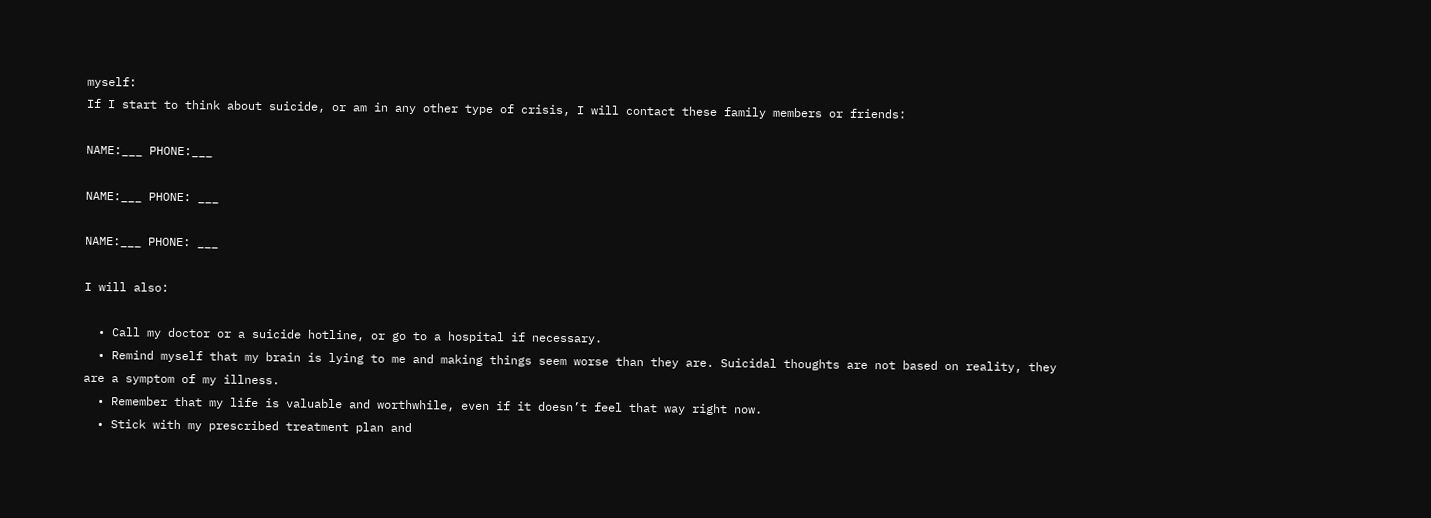myself:
If I start to think about suicide, or am in any other type of crisis, I will contact these family members or friends:

NAME:___ PHONE:___

NAME:___ PHONE: ___

NAME:___ PHONE: ___

I will also:

  • Call my doctor or a suicide hotline, or go to a hospital if necessary.
  • Remind myself that my brain is lying to me and making things seem worse than they are. Suicidal thoughts are not based on reality, they are a symptom of my illness.
  • Remember that my life is valuable and worthwhile, even if it doesn’t feel that way right now.
  • Stick with my prescribed treatment plan and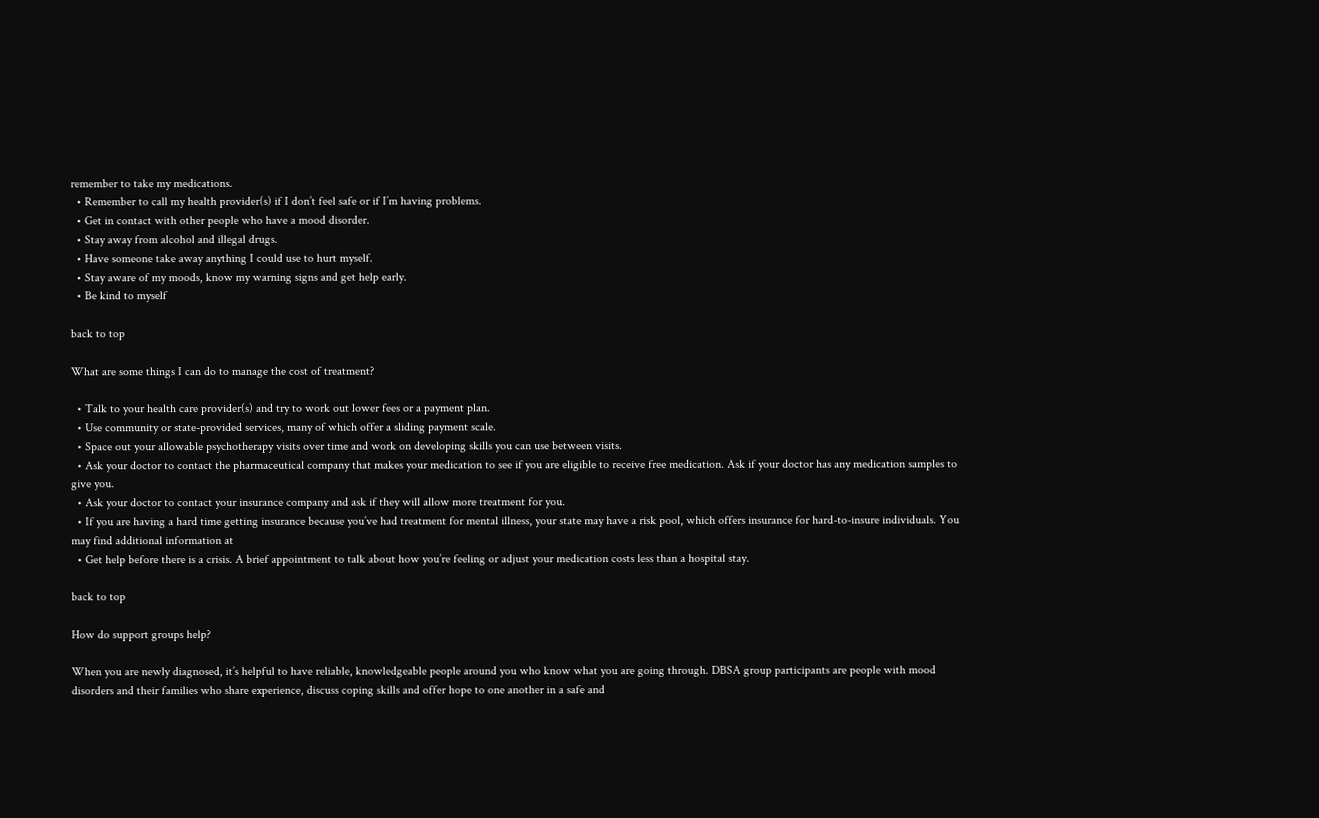remember to take my medications.
  • Remember to call my health provider(s) if I don’t feel safe or if I’m having problems.
  • Get in contact with other people who have a mood disorder.
  • Stay away from alcohol and illegal drugs.
  • Have someone take away anything I could use to hurt myself.
  • Stay aware of my moods, know my warning signs and get help early.
  • Be kind to myself

back to top

What are some things I can do to manage the cost of treatment?

  • Talk to your health care provider(s) and try to work out lower fees or a payment plan.
  • Use community or state-provided services, many of which offer a sliding payment scale.
  • Space out your allowable psychotherapy visits over time and work on developing skills you can use between visits.
  • Ask your doctor to contact the pharmaceutical company that makes your medication to see if you are eligible to receive free medication. Ask if your doctor has any medication samples to give you.
  • Ask your doctor to contact your insurance company and ask if they will allow more treatment for you.
  • If you are having a hard time getting insurance because you’ve had treatment for mental illness, your state may have a risk pool, which offers insurance for hard-to-insure individuals. You may find additional information at
  • Get help before there is a crisis. A brief appointment to talk about how you’re feeling or adjust your medication costs less than a hospital stay.

back to top

How do support groups help?

When you are newly diagnosed, it’s helpful to have reliable, knowledgeable people around you who know what you are going through. DBSA group participants are people with mood disorders and their families who share experience, discuss coping skills and offer hope to one another in a safe and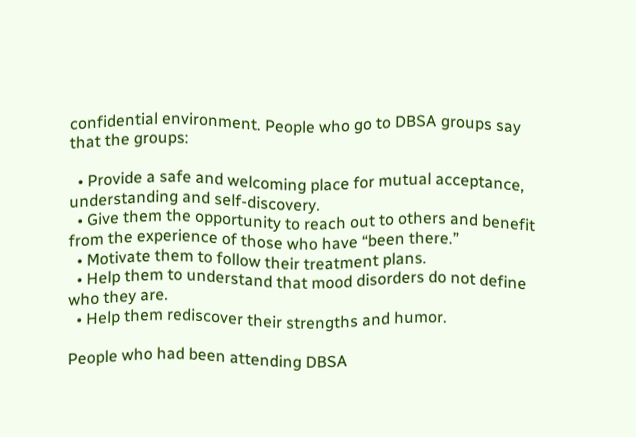confidential environment. People who go to DBSA groups say that the groups:

  • Provide a safe and welcoming place for mutual acceptance, understanding and self-discovery.
  • Give them the opportunity to reach out to others and benefit from the experience of those who have “been there.”
  • Motivate them to follow their treatment plans.
  • Help them to understand that mood disorders do not define who they are.
  • Help them rediscover their strengths and humor.

People who had been attending DBSA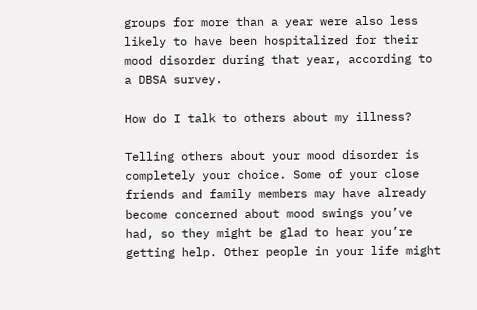groups for more than a year were also less likely to have been hospitalized for their mood disorder during that year, according to a DBSA survey.

How do I talk to others about my illness?

Telling others about your mood disorder is completely your choice. Some of your close friends and family members may have already become concerned about mood swings you’ve had, so they might be glad to hear you’re getting help. Other people in your life might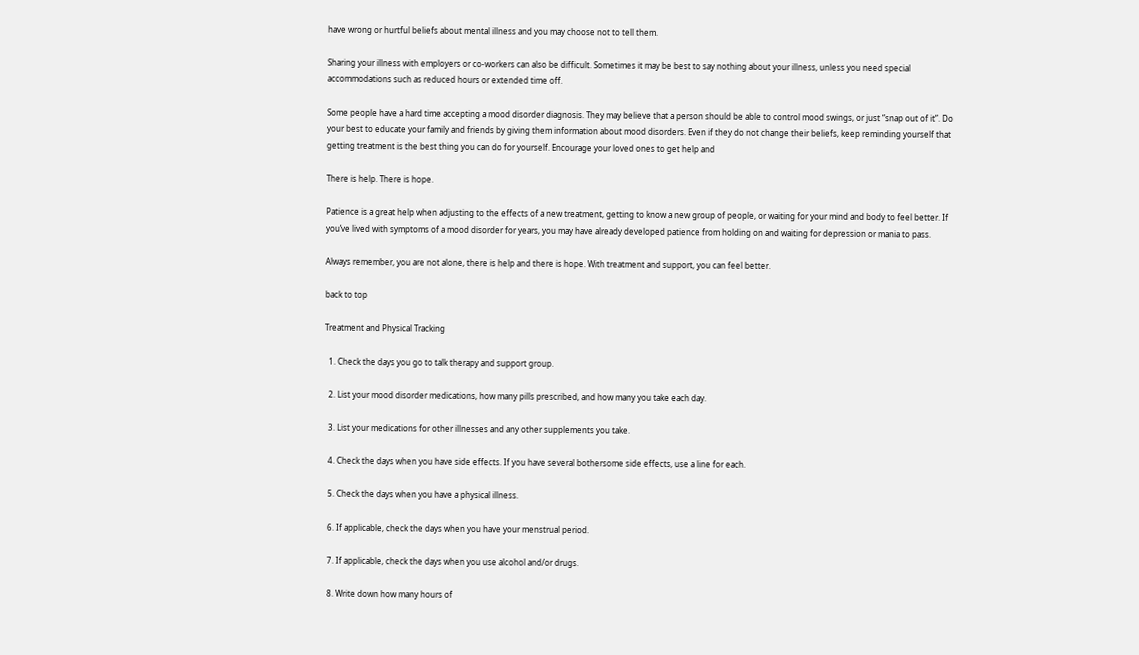have wrong or hurtful beliefs about mental illness and you may choose not to tell them.

Sharing your illness with employers or co-workers can also be difficult. Sometimes it may be best to say nothing about your illness, unless you need special accommodations such as reduced hours or extended time off.

Some people have a hard time accepting a mood disorder diagnosis. They may believe that a person should be able to control mood swings, or just “snap out of it”. Do your best to educate your family and friends by giving them information about mood disorders. Even if they do not change their beliefs, keep reminding yourself that getting treatment is the best thing you can do for yourself. Encourage your loved ones to get help and

There is help. There is hope.

Patience is a great help when adjusting to the effects of a new treatment, getting to know a new group of people, or waiting for your mind and body to feel better. If you’ve lived with symptoms of a mood disorder for years, you may have already developed patience from holding on and waiting for depression or mania to pass.

Always remember, you are not alone, there is help and there is hope. With treatment and support, you can feel better.

back to top

Treatment and Physical Tracking

  1. Check the days you go to talk therapy and support group.

  2. List your mood disorder medications, how many pills prescribed, and how many you take each day.

  3. List your medications for other illnesses and any other supplements you take.

  4. Check the days when you have side effects. If you have several bothersome side effects, use a line for each.

  5. Check the days when you have a physical illness.

  6. If applicable, check the days when you have your menstrual period.

  7. If applicable, check the days when you use alcohol and/or drugs.

  8. Write down how many hours of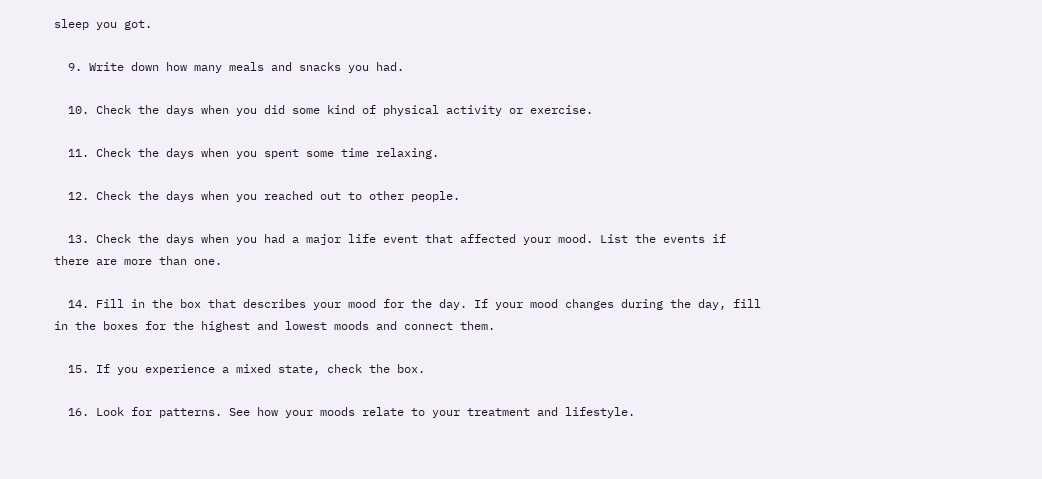sleep you got.

  9. Write down how many meals and snacks you had.

  10. Check the days when you did some kind of physical activity or exercise.

  11. Check the days when you spent some time relaxing.

  12. Check the days when you reached out to other people.

  13. Check the days when you had a major life event that affected your mood. List the events if there are more than one.

  14. Fill in the box that describes your mood for the day. If your mood changes during the day, fill in the boxes for the highest and lowest moods and connect them.

  15. If you experience a mixed state, check the box.

  16. Look for patterns. See how your moods relate to your treatment and lifestyle.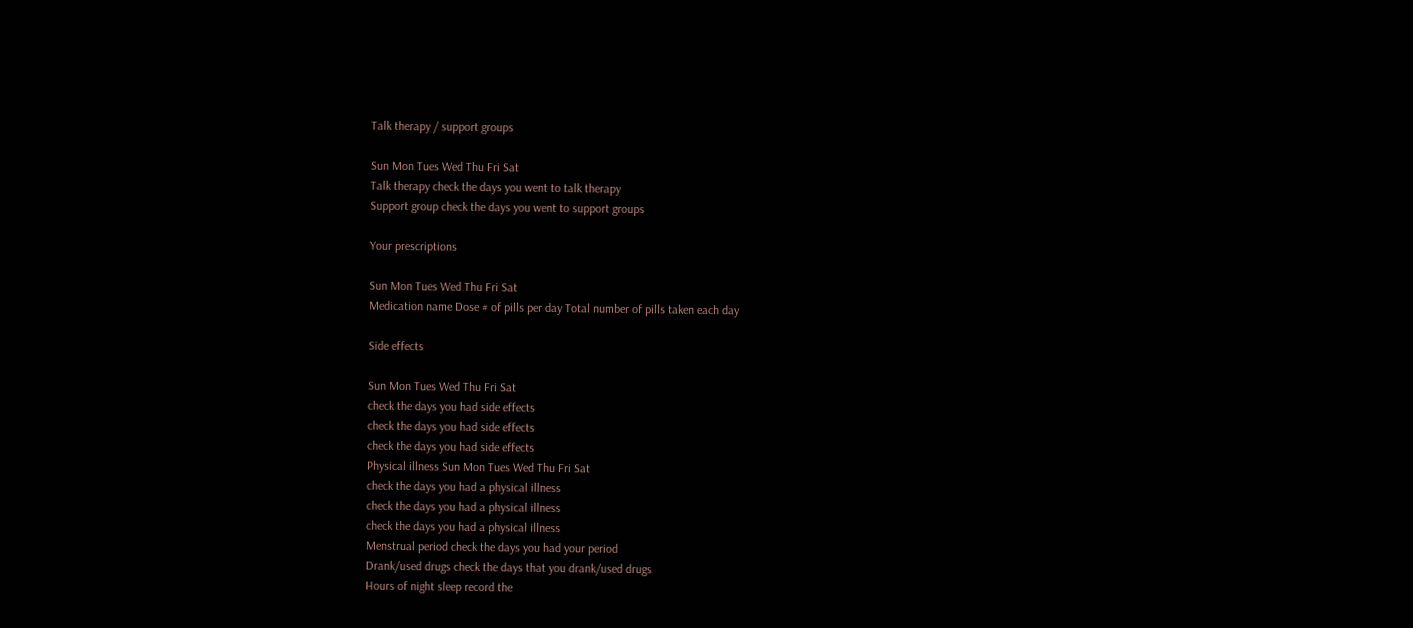Talk therapy / support groups

Sun Mon Tues Wed Thu Fri Sat
Talk therapy check the days you went to talk therapy
Support group check the days you went to support groups

Your prescriptions

Sun Mon Tues Wed Thu Fri Sat
Medication name Dose # of pills per day Total number of pills taken each day

Side effects

Sun Mon Tues Wed Thu Fri Sat
check the days you had side effects
check the days you had side effects
check the days you had side effects
Physical illness Sun Mon Tues Wed Thu Fri Sat
check the days you had a physical illness
check the days you had a physical illness
check the days you had a physical illness
Menstrual period check the days you had your period
Drank/used drugs check the days that you drank/used drugs
Hours of night sleep record the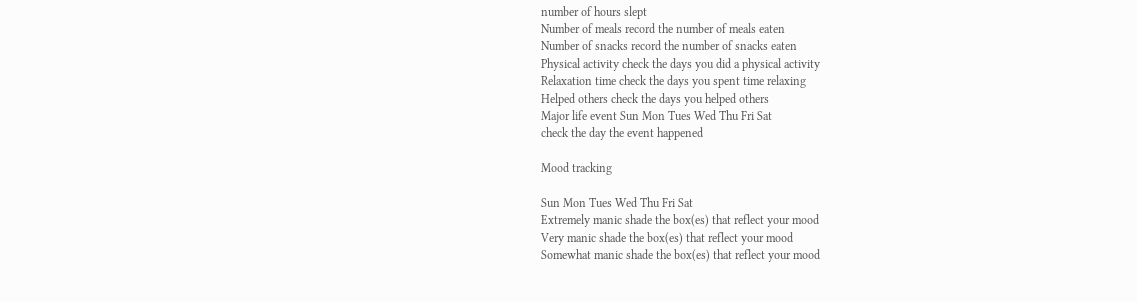number of hours slept
Number of meals record the number of meals eaten
Number of snacks record the number of snacks eaten
Physical activity check the days you did a physical activity
Relaxation time check the days you spent time relaxing
Helped others check the days you helped others
Major life event Sun Mon Tues Wed Thu Fri Sat
check the day the event happened

Mood tracking

Sun Mon Tues Wed Thu Fri Sat
Extremely manic shade the box(es) that reflect your mood
Very manic shade the box(es) that reflect your mood
Somewhat manic shade the box(es) that reflect your mood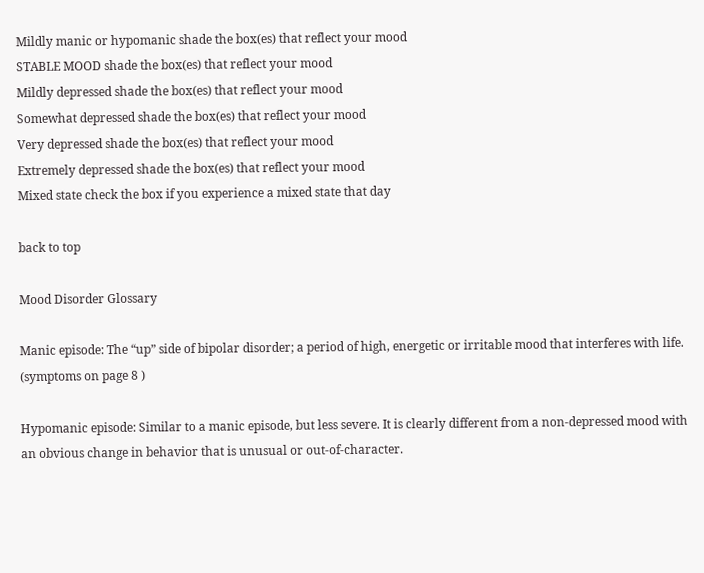Mildly manic or hypomanic shade the box(es) that reflect your mood
STABLE MOOD shade the box(es) that reflect your mood
Mildly depressed shade the box(es) that reflect your mood
Somewhat depressed shade the box(es) that reflect your mood
Very depressed shade the box(es) that reflect your mood
Extremely depressed shade the box(es) that reflect your mood
Mixed state check the box if you experience a mixed state that day

back to top

Mood Disorder Glossary

Manic episode: The “up” side of bipolar disorder; a period of high, energetic or irritable mood that interferes with life. (symptoms on page 8 )

Hypomanic episode: Similar to a manic episode, but less severe. It is clearly different from a non-depressed mood with an obvious change in behavior that is unusual or out-of-character.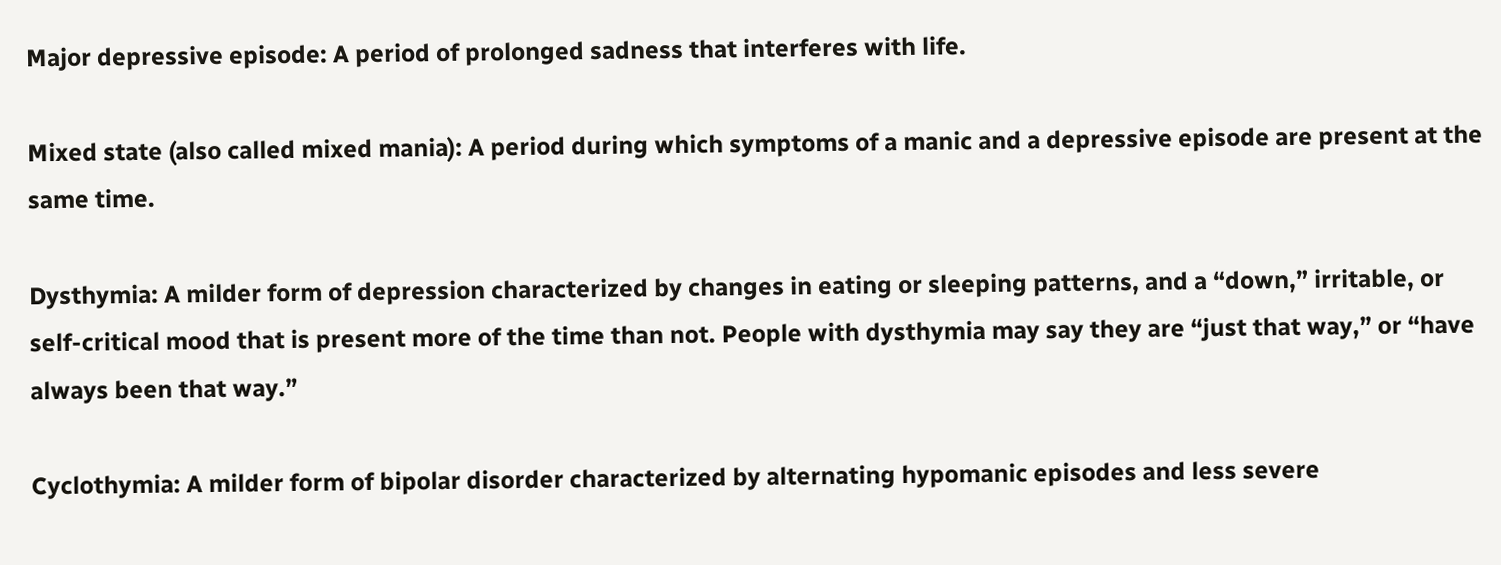Major depressive episode: A period of prolonged sadness that interferes with life.

Mixed state (also called mixed mania): A period during which symptoms of a manic and a depressive episode are present at the same time.

Dysthymia: A milder form of depression characterized by changes in eating or sleeping patterns, and a “down,” irritable, or self-critical mood that is present more of the time than not. People with dysthymia may say they are “just that way,” or “have always been that way.”

Cyclothymia: A milder form of bipolar disorder characterized by alternating hypomanic episodes and less severe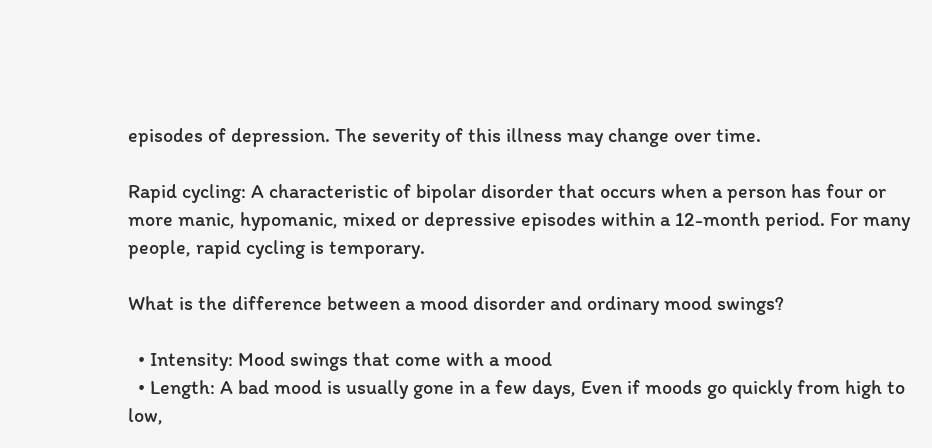episodes of depression. The severity of this illness may change over time.

Rapid cycling: A characteristic of bipolar disorder that occurs when a person has four or more manic, hypomanic, mixed or depressive episodes within a 12-month period. For many people, rapid cycling is temporary.

What is the difference between a mood disorder and ordinary mood swings?

  • Intensity: Mood swings that come with a mood
  • Length: A bad mood is usually gone in a few days, Even if moods go quickly from high to low,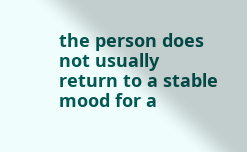the person does not usually return to a stable mood for a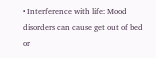• Interference with life: Mood disorders can cause get out of bed or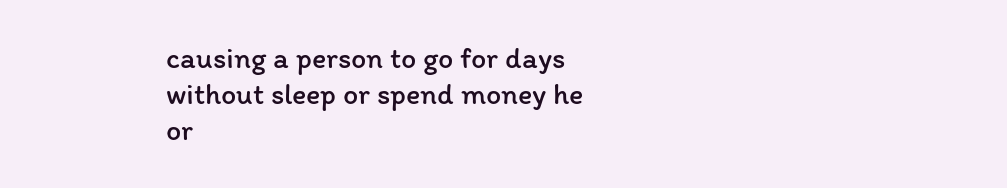causing a person to go for days without sleep or spend money he or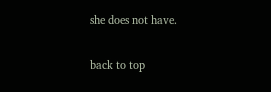she does not have.

back to top